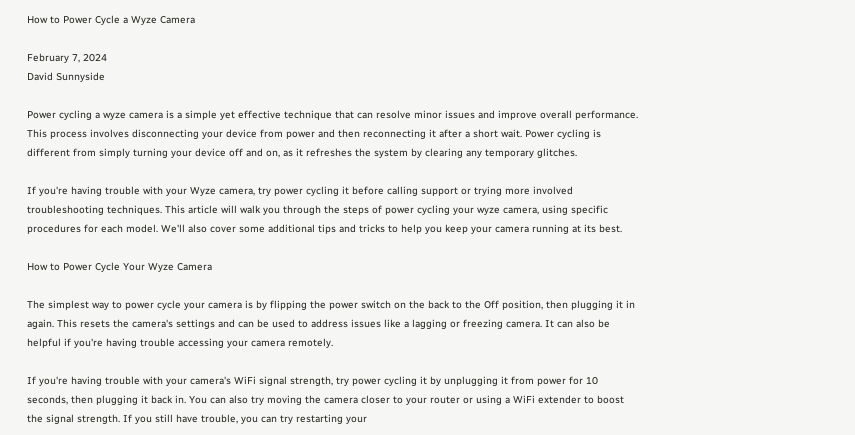How to Power Cycle a Wyze Camera

February 7, 2024
David Sunnyside

Power cycling a wyze camera is a simple yet effective technique that can resolve minor issues and improve overall performance. This process involves disconnecting your device from power and then reconnecting it after a short wait. Power cycling is different from simply turning your device off and on, as it refreshes the system by clearing any temporary glitches.

If you're having trouble with your Wyze camera, try power cycling it before calling support or trying more involved troubleshooting techniques. This article will walk you through the steps of power cycling your wyze camera, using specific procedures for each model. We'll also cover some additional tips and tricks to help you keep your camera running at its best.

How to Power Cycle Your Wyze Camera

The simplest way to power cycle your camera is by flipping the power switch on the back to the Off position, then plugging it in again. This resets the camera's settings and can be used to address issues like a lagging or freezing camera. It can also be helpful if you're having trouble accessing your camera remotely.

If you're having trouble with your camera's WiFi signal strength, try power cycling it by unplugging it from power for 10 seconds, then plugging it back in. You can also try moving the camera closer to your router or using a WiFi extender to boost the signal strength. If you still have trouble, you can try restarting your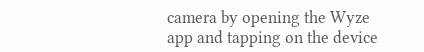camera by opening the Wyze app and tapping on the device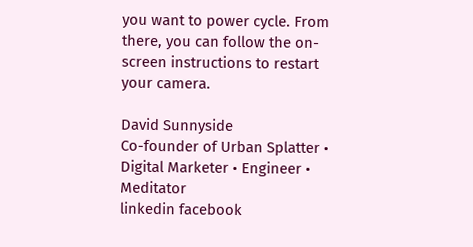you want to power cycle. From there, you can follow the on-screen instructions to restart your camera.

David Sunnyside
Co-founder of Urban Splatter • Digital Marketer • Engineer • Meditator
linkedin facebook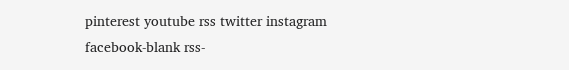pinterest youtube rss twitter instagram facebook-blank rss-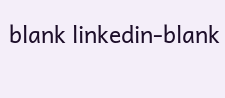blank linkedin-blank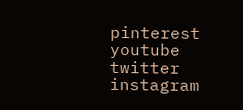pinterest youtube twitter instagram